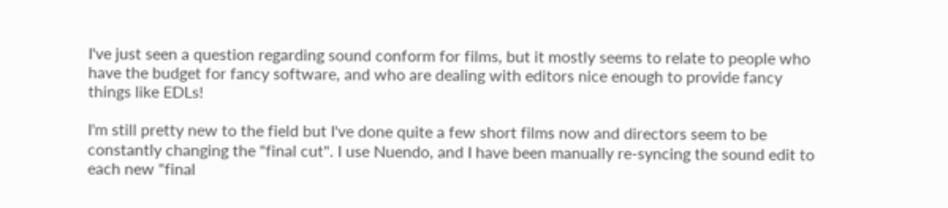I've just seen a question regarding sound conform for films, but it mostly seems to relate to people who have the budget for fancy software, and who are dealing with editors nice enough to provide fancy things like EDLs!

I'm still pretty new to the field but I've done quite a few short films now and directors seem to be constantly changing the "final cut". I use Nuendo, and I have been manually re-syncing the sound edit to each new "final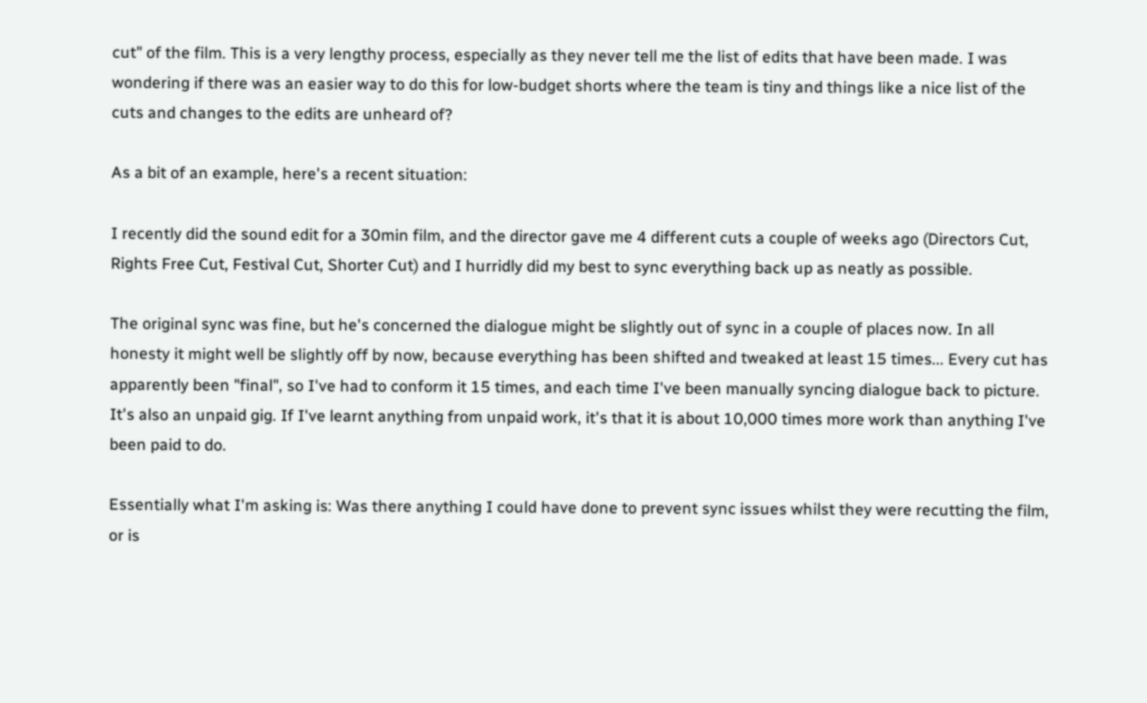cut" of the film. This is a very lengthy process, especially as they never tell me the list of edits that have been made. I was wondering if there was an easier way to do this for low-budget shorts where the team is tiny and things like a nice list of the cuts and changes to the edits are unheard of?

As a bit of an example, here's a recent situation:

I recently did the sound edit for a 30min film, and the director gave me 4 different cuts a couple of weeks ago (Directors Cut, Rights Free Cut, Festival Cut, Shorter Cut) and I hurridly did my best to sync everything back up as neatly as possible.

The original sync was fine, but he's concerned the dialogue might be slightly out of sync in a couple of places now. In all honesty it might well be slightly off by now, because everything has been shifted and tweaked at least 15 times... Every cut has apparently been "final", so I've had to conform it 15 times, and each time I've been manually syncing dialogue back to picture. It's also an unpaid gig. If I've learnt anything from unpaid work, it's that it is about 10,000 times more work than anything I've been paid to do.

Essentially what I'm asking is: Was there anything I could have done to prevent sync issues whilst they were recutting the film, or is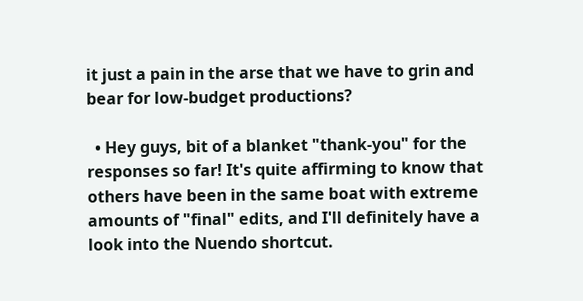it just a pain in the arse that we have to grin and bear for low-budget productions?

  • Hey guys, bit of a blanket "thank-you" for the responses so far! It's quite affirming to know that others have been in the same boat with extreme amounts of "final" edits, and I'll definitely have a look into the Nuendo shortcut.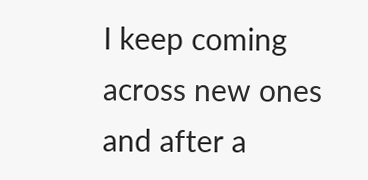I keep coming across new ones and after a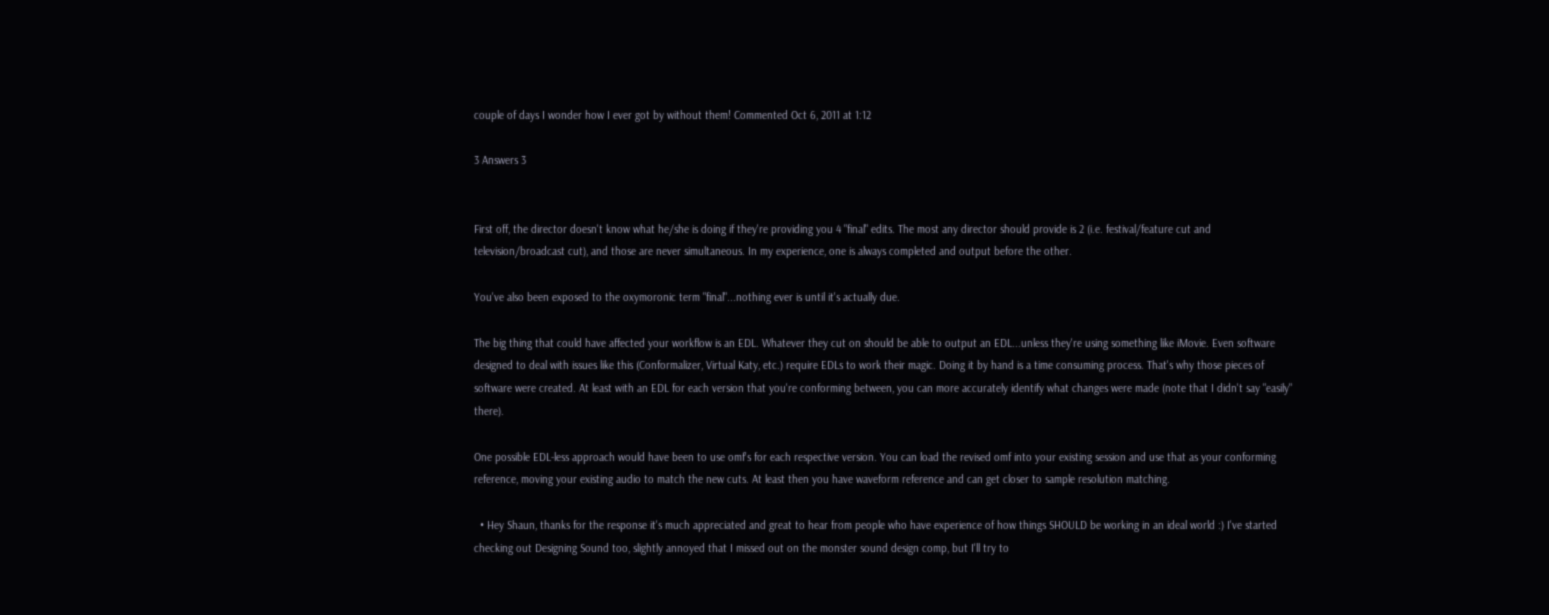couple of days I wonder how I ever got by without them! Commented Oct 6, 2011 at 1:12

3 Answers 3


First off, the director doesn't know what he/she is doing if they're providing you 4 "final" edits. The most any director should provide is 2 (i.e. festival/feature cut and television/broadcast cut), and those are never simultaneous. In my experience, one is always completed and output before the other.

You've also been exposed to the oxymoronic term "final"...nothing ever is until it's actually due.

The big thing that could have affected your workflow is an EDL. Whatever they cut on should be able to output an EDL...unless they're using something like iMovie. Even software designed to deal with issues like this (Conformalizer, Virtual Katy, etc.) require EDLs to work their magic. Doing it by hand is a time consuming process. That's why those pieces of software were created. At least with an EDL for each version that you're conforming between, you can more accurately identify what changes were made (note that I didn't say "easily" there).

One possible EDL-less approach would have been to use omf's for each respective version. You can load the revised omf into your existing session and use that as your conforming reference, moving your existing audio to match the new cuts. At least then you have waveform reference and can get closer to sample resolution matching.

  • Hey Shaun, thanks for the response it's much appreciated and great to hear from people who have experience of how things SHOULD be working in an ideal world :) I've started checking out Designing Sound too, slightly annoyed that I missed out on the monster sound design comp, but I'll try to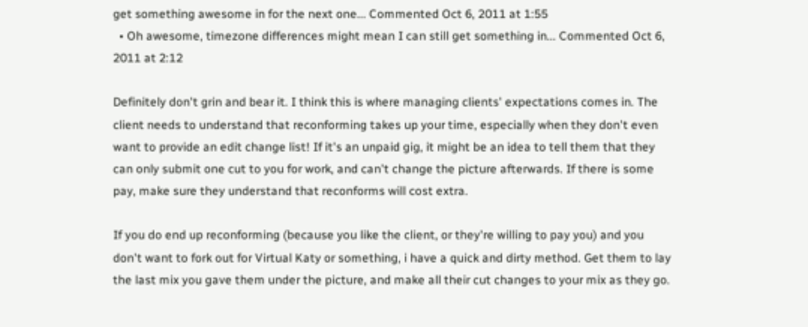get something awesome in for the next one... Commented Oct 6, 2011 at 1:55
  • Oh awesome, timezone differences might mean I can still get something in... Commented Oct 6, 2011 at 2:12

Definitely don't grin and bear it. I think this is where managing clients' expectations comes in. The client needs to understand that reconforming takes up your time, especially when they don't even want to provide an edit change list! If it's an unpaid gig, it might be an idea to tell them that they can only submit one cut to you for work, and can't change the picture afterwards. If there is some pay, make sure they understand that reconforms will cost extra.

If you do end up reconforming (because you like the client, or they're willing to pay you) and you don't want to fork out for Virtual Katy or something, i have a quick and dirty method. Get them to lay the last mix you gave them under the picture, and make all their cut changes to your mix as they go.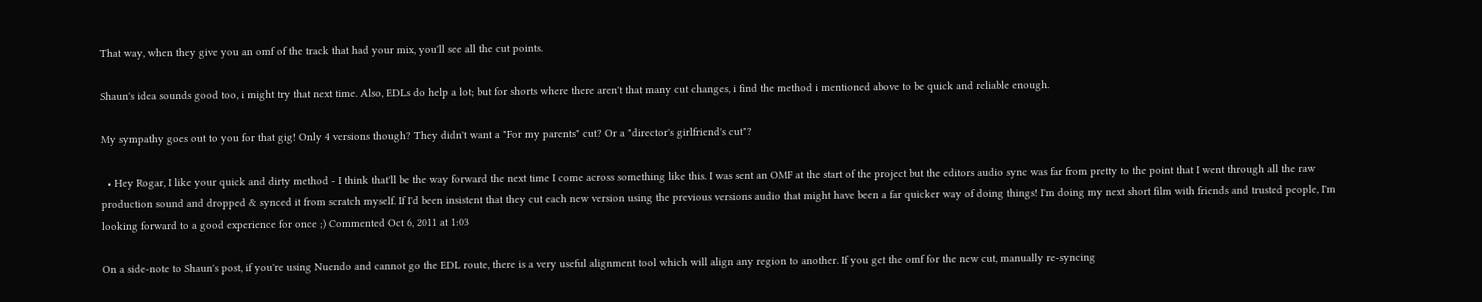That way, when they give you an omf of the track that had your mix, you'll see all the cut points.

Shaun's idea sounds good too, i might try that next time. Also, EDLs do help a lot; but for shorts where there aren't that many cut changes, i find the method i mentioned above to be quick and reliable enough.

My sympathy goes out to you for that gig! Only 4 versions though? They didn't want a "For my parents" cut? Or a "director's girlfriend's cut"?

  • Hey Rogar, I like your quick and dirty method - I think that'll be the way forward the next time I come across something like this. I was sent an OMF at the start of the project but the editors audio sync was far from pretty to the point that I went through all the raw production sound and dropped & synced it from scratch myself. If I'd been insistent that they cut each new version using the previous versions audio that might have been a far quicker way of doing things! I'm doing my next short film with friends and trusted people, I'm looking forward to a good experience for once ;) Commented Oct 6, 2011 at 1:03

On a side-note to Shaun's post, if you're using Nuendo and cannot go the EDL route, there is a very useful alignment tool which will align any region to another. If you get the omf for the new cut, manually re-syncing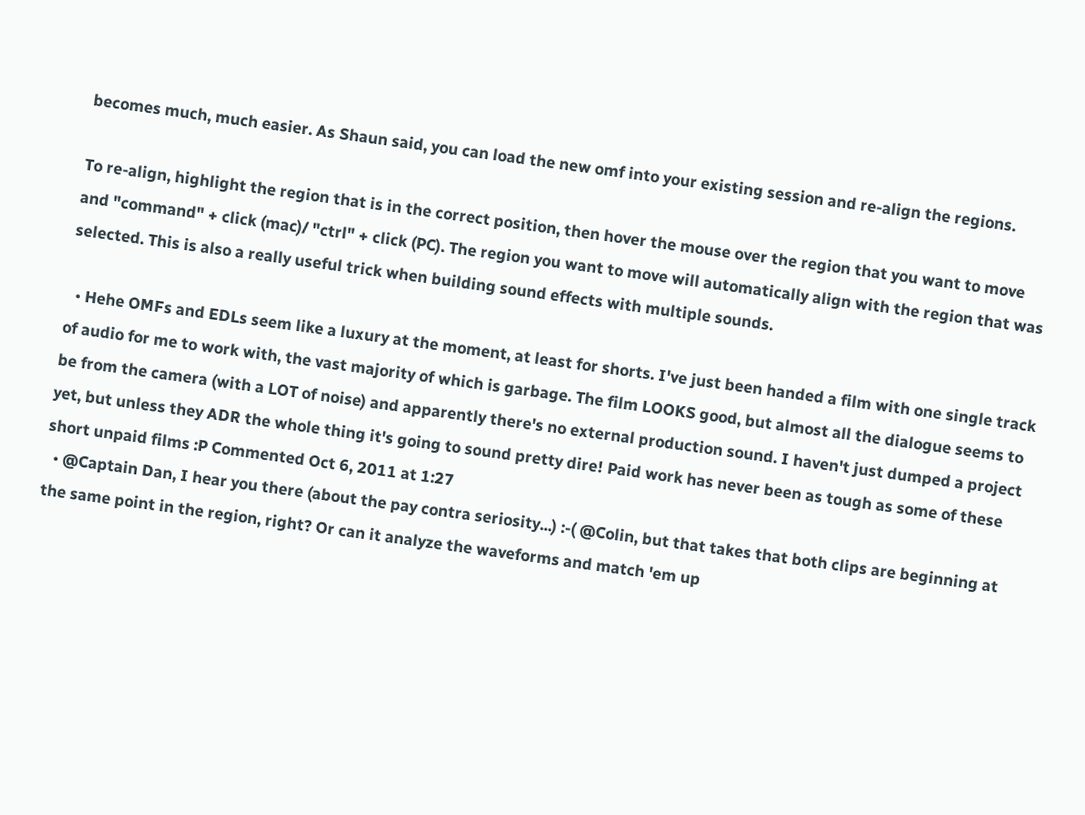becomes much, much easier. As Shaun said, you can load the new omf into your existing session and re-align the regions.

To re-align, highlight the region that is in the correct position, then hover the mouse over the region that you want to move and "command" + click (mac)/ "ctrl" + click (PC). The region you want to move will automatically align with the region that was selected. This is also a really useful trick when building sound effects with multiple sounds.

  • Hehe OMFs and EDLs seem like a luxury at the moment, at least for shorts. I've just been handed a film with one single track of audio for me to work with, the vast majority of which is garbage. The film LOOKS good, but almost all the dialogue seems to be from the camera (with a LOT of noise) and apparently there's no external production sound. I haven't just dumped a project yet, but unless they ADR the whole thing it's going to sound pretty dire! Paid work has never been as tough as some of these short unpaid films :P Commented Oct 6, 2011 at 1:27
  • @Captain Dan, I hear you there (about the pay contra seriosity...) :-( @Colin, but that takes that both clips are beginning at the same point in the region, right? Or can it analyze the waveforms and match 'em up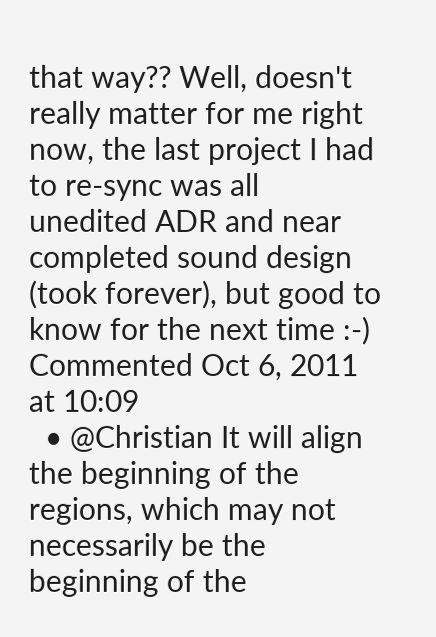that way?? Well, doesn't really matter for me right now, the last project I had to re-sync was all unedited ADR and near completed sound design (took forever), but good to know for the next time :-) Commented Oct 6, 2011 at 10:09
  • @Christian It will align the beginning of the regions, which may not necessarily be the beginning of the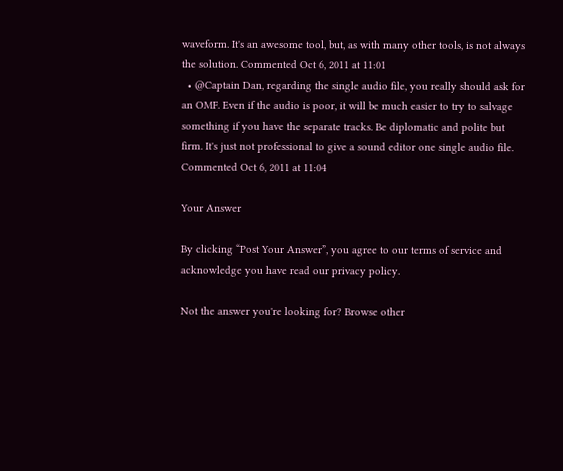waveform. It's an awesome tool, but, as with many other tools, is not always the solution. Commented Oct 6, 2011 at 11:01
  • @Captain Dan, regarding the single audio file, you really should ask for an OMF. Even if the audio is poor, it will be much easier to try to salvage something if you have the separate tracks. Be diplomatic and polite but firm. It's just not professional to give a sound editor one single audio file. Commented Oct 6, 2011 at 11:04

Your Answer

By clicking “Post Your Answer”, you agree to our terms of service and acknowledge you have read our privacy policy.

Not the answer you're looking for? Browse other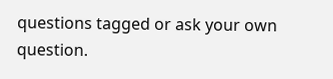questions tagged or ask your own question.